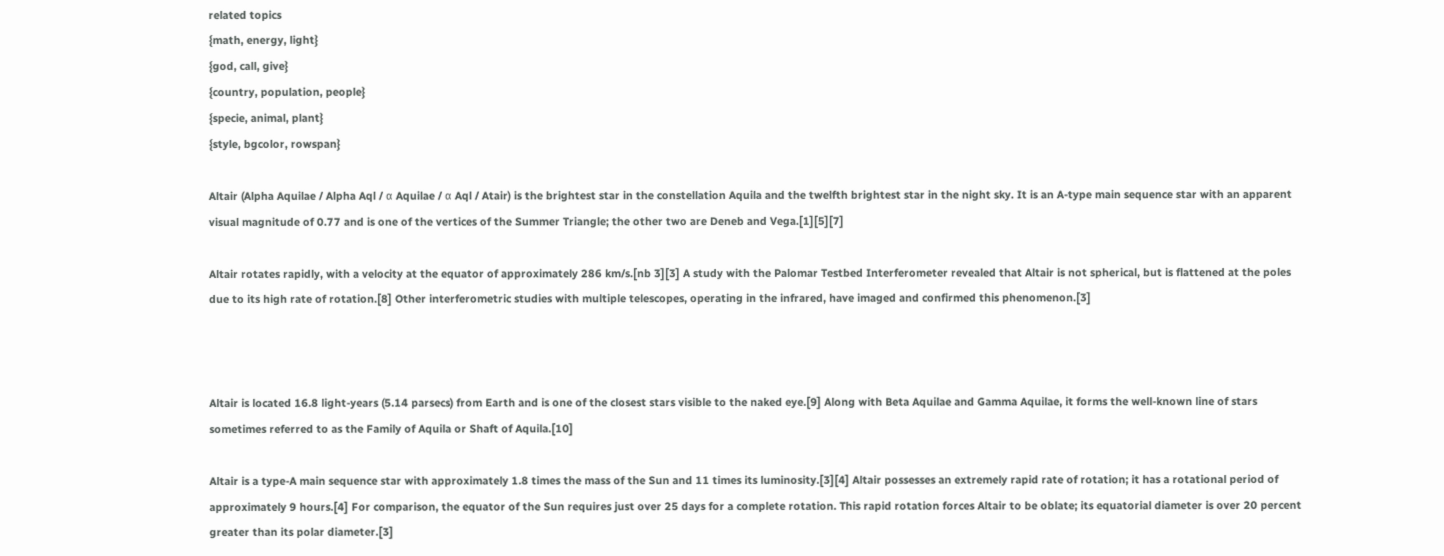related topics
{math, energy, light}
{god, call, give}
{country, population, people}
{specie, animal, plant}
{style, bgcolor, rowspan}

Altair (Alpha Aquilae / Alpha Aql / α Aquilae / α Aql / Atair) is the brightest star in the constellation Aquila and the twelfth brightest star in the night sky. It is an A-type main sequence star with an apparent visual magnitude of 0.77 and is one of the vertices of the Summer Triangle; the other two are Deneb and Vega.[1][5][7]

Altair rotates rapidly, with a velocity at the equator of approximately 286 km/s.[nb 3][3] A study with the Palomar Testbed Interferometer revealed that Altair is not spherical, but is flattened at the poles due to its high rate of rotation.[8] Other interferometric studies with multiple telescopes, operating in the infrared, have imaged and confirmed this phenomenon.[3]



Altair is located 16.8 light-years (5.14 parsecs) from Earth and is one of the closest stars visible to the naked eye.[9] Along with Beta Aquilae and Gamma Aquilae, it forms the well-known line of stars sometimes referred to as the Family of Aquila or Shaft of Aquila.[10]

Altair is a type-A main sequence star with approximately 1.8 times the mass of the Sun and 11 times its luminosity.[3][4] Altair possesses an extremely rapid rate of rotation; it has a rotational period of approximately 9 hours.[4] For comparison, the equator of the Sun requires just over 25 days for a complete rotation. This rapid rotation forces Altair to be oblate; its equatorial diameter is over 20 percent greater than its polar diameter.[3]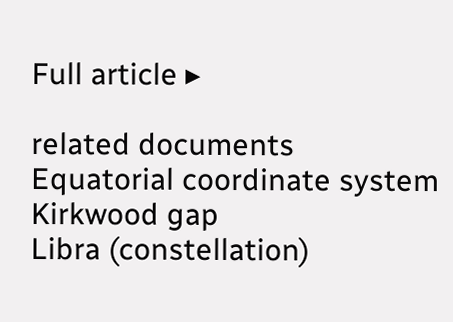Full article ▸

related documents
Equatorial coordinate system
Kirkwood gap
Libra (constellation)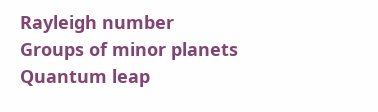Rayleigh number
Groups of minor planets
Quantum leap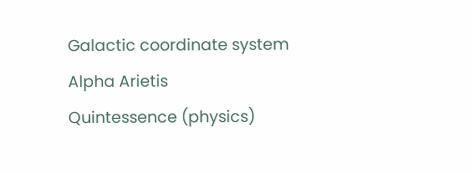Galactic coordinate system
Alpha Arietis
Quintessence (physics)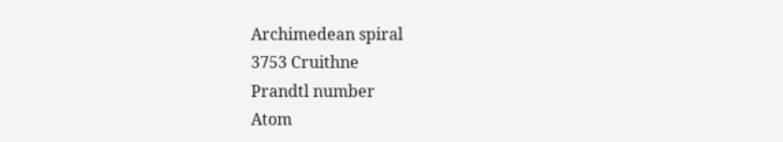Archimedean spiral
3753 Cruithne
Prandtl number
Atom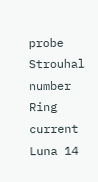probe
Strouhal number
Ring current
Luna 14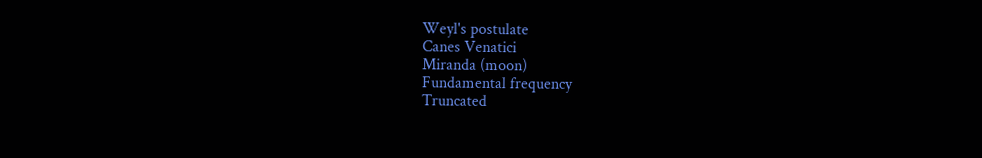Weyl's postulate
Canes Venatici
Miranda (moon)
Fundamental frequency
Truncated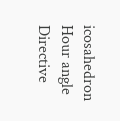icosahedron
Hour angle
Directive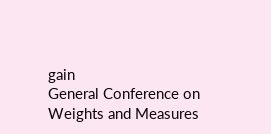gain
General Conference on Weights and Measures